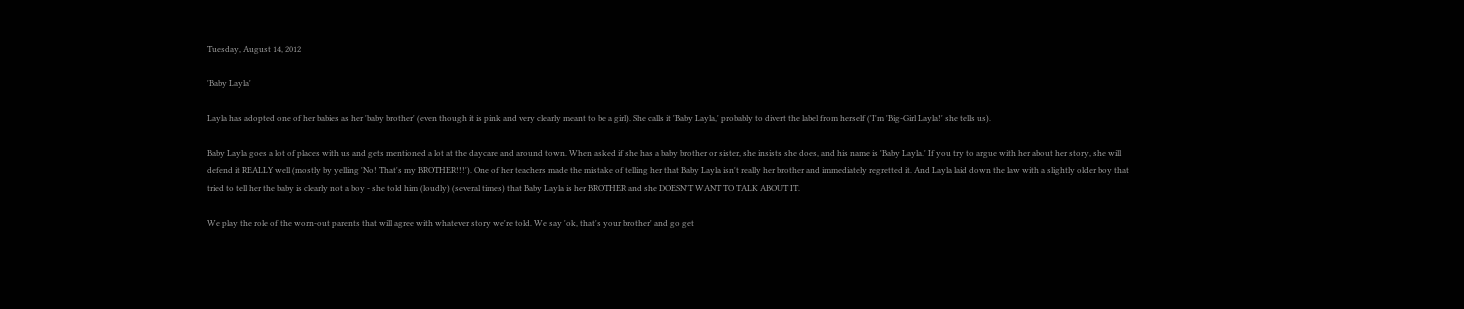Tuesday, August 14, 2012

'Baby Layla'

Layla has adopted one of her babies as her 'baby brother' (even though it is pink and very clearly meant to be a girl). She calls it 'Baby Layla,' probably to divert the label from herself ('I'm 'Big-Girl Layla!' she tells us).

Baby Layla goes a lot of places with us and gets mentioned a lot at the daycare and around town. When asked if she has a baby brother or sister, she insists she does, and his name is 'Baby Layla.' If you try to argue with her about her story, she will defend it REALLY well (mostly by yelling 'No! That's my BROTHER!!!'). One of her teachers made the mistake of telling her that Baby Layla isn't really her brother and immediately regretted it. And Layla laid down the law with a slightly older boy that tried to tell her the baby is clearly not a boy - she told him (loudly) (several times) that Baby Layla is her BROTHER and she DOESN'T WANT TO TALK ABOUT IT.

We play the role of the worn-out parents that will agree with whatever story we're told. We say 'ok, that's your brother' and go get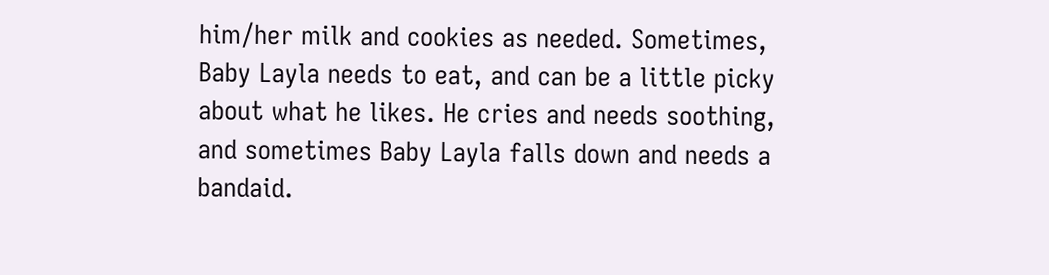him/her milk and cookies as needed. Sometimes, Baby Layla needs to eat, and can be a little picky about what he likes. He cries and needs soothing, and sometimes Baby Layla falls down and needs a bandaid.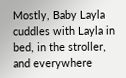Mostly, Baby Layla cuddles with Layla in bed, in the stroller, and everywhere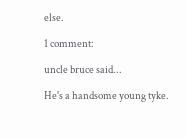else.

1 comment:

uncle bruce said...

He's a handsome young tyke.